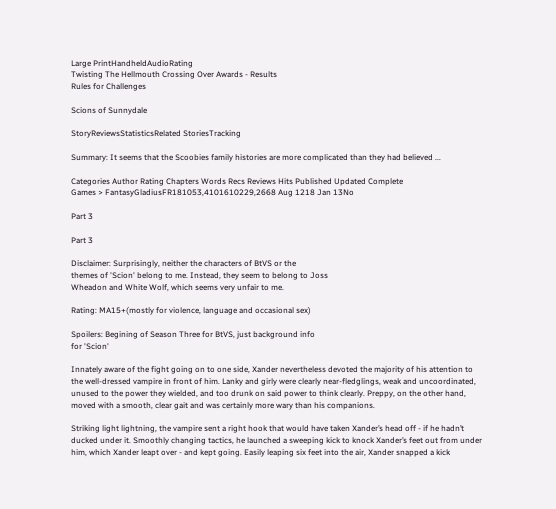Large PrintHandheldAudioRating
Twisting The Hellmouth Crossing Over Awards - Results
Rules for Challenges

Scions of Sunnydale

StoryReviewsStatisticsRelated StoriesTracking

Summary: It seems that the Scoobies family histories are more complicated than they had believed ...

Categories Author Rating Chapters Words Recs Reviews Hits Published Updated Complete
Games > FantasyGladiusFR181053,4101610229,2668 Aug 1218 Jan 13No

Part 3

Part 3

Disclaimer: Surprisingly, neither the characters of BtVS or the
themes of 'Scion' belong to me. Instead, they seem to belong to Joss
Wheadon and White Wolf, which seems very unfair to me.

Rating: MA15+(mostly for violence, language and occasional sex)

Spoilers: Begining of Season Three for BtVS, just background info
for 'Scion'

Innately aware of the fight going on to one side, Xander nevertheless devoted the majority of his attention to the well-dressed vampire in front of him. Lanky and girly were clearly near-fledglings, weak and uncoordinated, unused to the power they wielded, and too drunk on said power to think clearly. Preppy, on the other hand, moved with a smooth, clear gait and was certainly more wary than his companions.

Striking light lightning, the vampire sent a right hook that would have taken Xander’s head off - if he hadn’t ducked under it. Smoothly changing tactics, he launched a sweeping kick to knock Xander’s feet out from under him, which Xander leapt over - and kept going. Easily leaping six feet into the air, Xander snapped a kick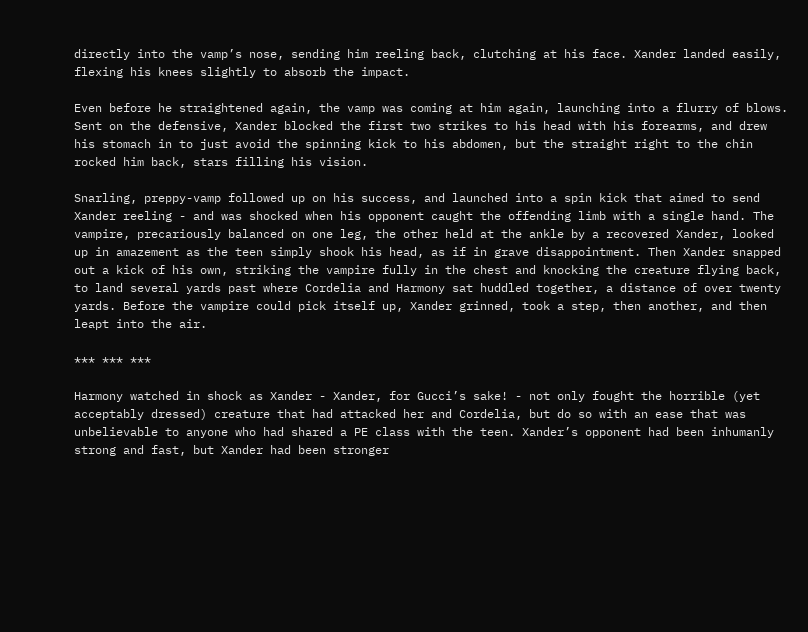directly into the vamp’s nose, sending him reeling back, clutching at his face. Xander landed easily, flexing his knees slightly to absorb the impact.

Even before he straightened again, the vamp was coming at him again, launching into a flurry of blows. Sent on the defensive, Xander blocked the first two strikes to his head with his forearms, and drew his stomach in to just avoid the spinning kick to his abdomen, but the straight right to the chin rocked him back, stars filling his vision.

Snarling, preppy-vamp followed up on his success, and launched into a spin kick that aimed to send Xander reeling - and was shocked when his opponent caught the offending limb with a single hand. The vampire, precariously balanced on one leg, the other held at the ankle by a recovered Xander, looked up in amazement as the teen simply shook his head, as if in grave disappointment. Then Xander snapped out a kick of his own, striking the vampire fully in the chest and knocking the creature flying back, to land several yards past where Cordelia and Harmony sat huddled together, a distance of over twenty yards. Before the vampire could pick itself up, Xander grinned, took a step, then another, and then leapt into the air.

*** *** ***

Harmony watched in shock as Xander - Xander, for Gucci’s sake! - not only fought the horrible (yet acceptably dressed) creature that had attacked her and Cordelia, but do so with an ease that was unbelievable to anyone who had shared a PE class with the teen. Xander’s opponent had been inhumanly strong and fast, but Xander had been stronger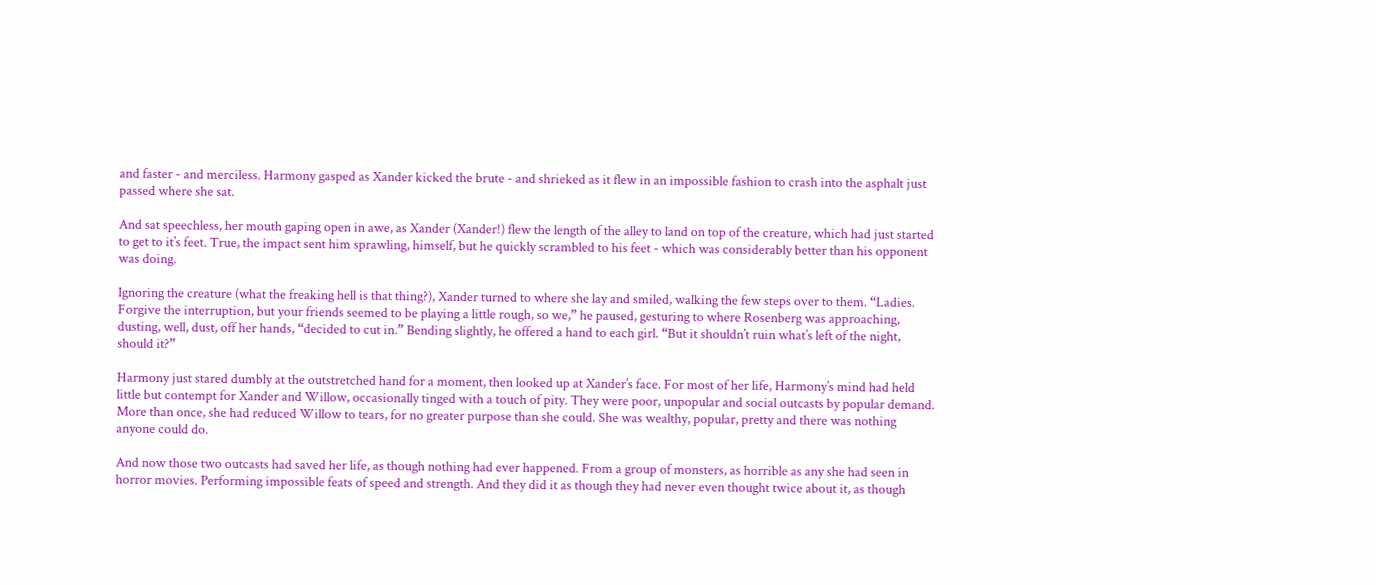and faster - and merciless. Harmony gasped as Xander kicked the brute - and shrieked as it flew in an impossible fashion to crash into the asphalt just passed where she sat.

And sat speechless, her mouth gaping open in awe, as Xander (Xander!) flew the length of the alley to land on top of the creature, which had just started to get to it’s feet. True, the impact sent him sprawling, himself, but he quickly scrambled to his feet - which was considerably better than his opponent was doing.

Ignoring the creature (what the freaking hell is that thing?), Xander turned to where she lay and smiled, walking the few steps over to them. “Ladies. Forgive the interruption, but your friends seemed to be playing a little rough, so we,” he paused, gesturing to where Rosenberg was approaching, dusting, well, dust, off her hands, “decided to cut in.” Bending slightly, he offered a hand to each girl. “But it shouldn’t ruin what’s left of the night, should it?”

Harmony just stared dumbly at the outstretched hand for a moment, then looked up at Xander’s face. For most of her life, Harmony’s mind had held little but contempt for Xander and Willow, occasionally tinged with a touch of pity. They were poor, unpopular and social outcasts by popular demand. More than once, she had reduced Willow to tears, for no greater purpose than she could. She was wealthy, popular, pretty and there was nothing anyone could do.

And now those two outcasts had saved her life, as though nothing had ever happened. From a group of monsters, as horrible as any she had seen in horror movies. Performing impossible feats of speed and strength. And they did it as though they had never even thought twice about it, as though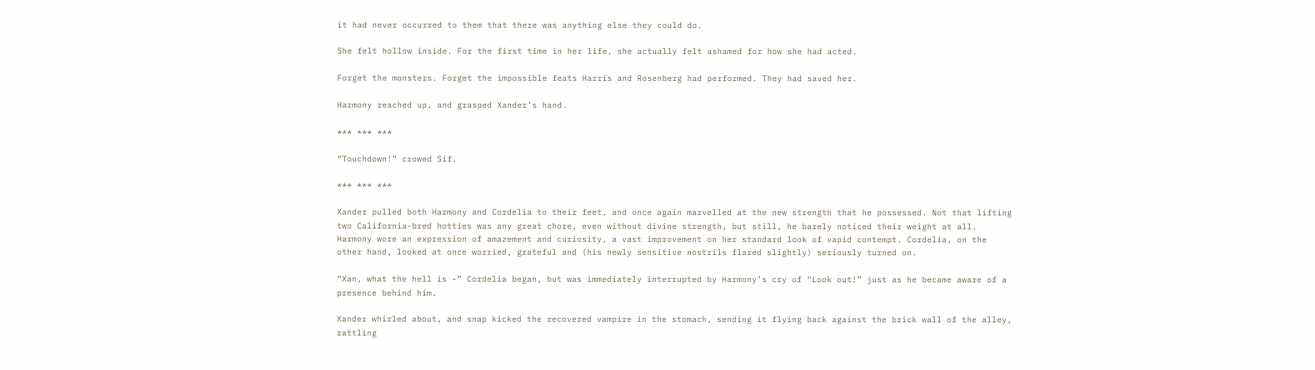it had never occurred to them that there was anything else they could do.

She felt hollow inside. For the first time in her life, she actually felt ashamed for how she had acted.

Forget the monsters. Forget the impossible feats Harris and Rosenberg had performed. They had saved her.

Harmony reached up, and grasped Xander’s hand.

*** *** ***

“Touchdown!” crowed Sif.

*** *** ***

Xander pulled both Harmony and Cordelia to their feet, and once again marvelled at the new strength that he possessed. Not that lifting two California-bred hotties was any great chore, even without divine strength, but still, he barely noticed their weight at all. Harmony wore an expression of amazement and curiosity, a vast improvement on her standard look of vapid contempt. Cordelia, on the other hand, looked at once worried, grateful and (his newly sensitive nostrils flared slightly) seriously turned on.

“Xan, what the hell is -” Cordelia began, but was immediately interrupted by Harmony’s cry of “Look out!” just as he became aware of a presence behind him.

Xander whirled about, and snap kicked the recovered vampire in the stomach, sending it flying back against the brick wall of the alley, rattling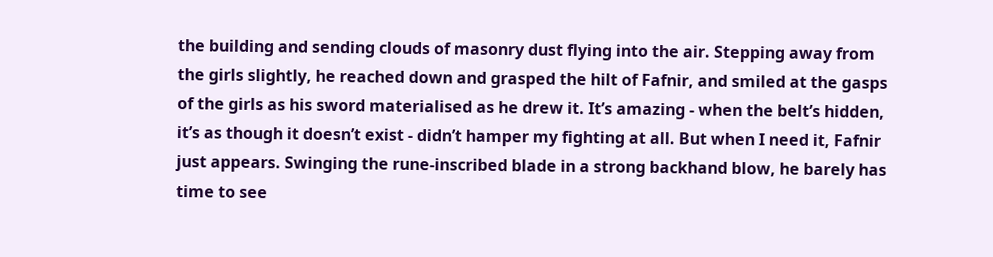the building and sending clouds of masonry dust flying into the air. Stepping away from the girls slightly, he reached down and grasped the hilt of Fafnir, and smiled at the gasps of the girls as his sword materialised as he drew it. It’s amazing - when the belt’s hidden, it’s as though it doesn’t exist - didn’t hamper my fighting at all. But when I need it, Fafnir just appears. Swinging the rune-inscribed blade in a strong backhand blow, he barely has time to see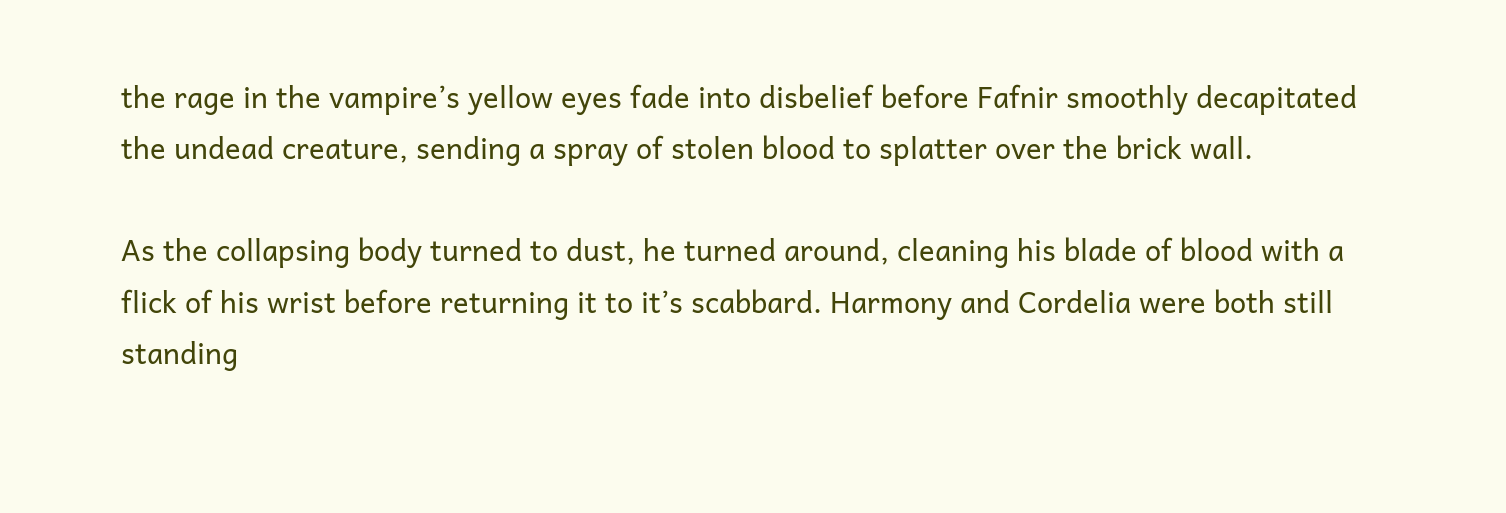the rage in the vampire’s yellow eyes fade into disbelief before Fafnir smoothly decapitated the undead creature, sending a spray of stolen blood to splatter over the brick wall.

As the collapsing body turned to dust, he turned around, cleaning his blade of blood with a flick of his wrist before returning it to it’s scabbard. Harmony and Cordelia were both still standing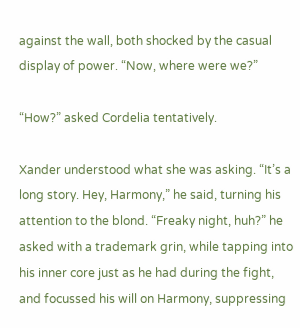against the wall, both shocked by the casual display of power. “Now, where were we?”

“How?” asked Cordelia tentatively.

Xander understood what she was asking. “It’s a long story. Hey, Harmony,” he said, turning his attention to the blond. “Freaky night, huh?” he asked with a trademark grin, while tapping into his inner core just as he had during the fight, and focussed his will on Harmony, suppressing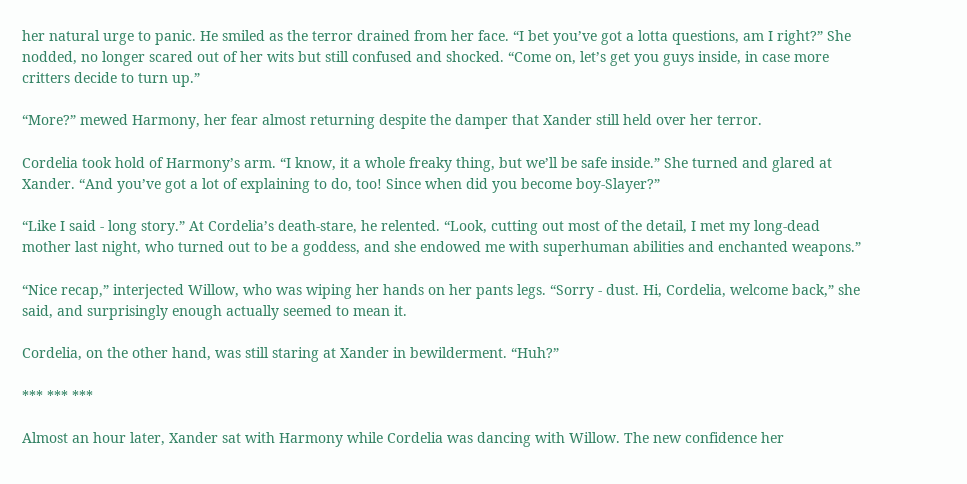her natural urge to panic. He smiled as the terror drained from her face. “I bet you’ve got a lotta questions, am I right?” She nodded, no longer scared out of her wits but still confused and shocked. “Come on, let’s get you guys inside, in case more critters decide to turn up.”

“More?” mewed Harmony, her fear almost returning despite the damper that Xander still held over her terror.

Cordelia took hold of Harmony’s arm. “I know, it a whole freaky thing, but we’ll be safe inside.” She turned and glared at Xander. “And you’ve got a lot of explaining to do, too! Since when did you become boy-Slayer?”

“Like I said - long story.” At Cordelia’s death-stare, he relented. “Look, cutting out most of the detail, I met my long-dead mother last night, who turned out to be a goddess, and she endowed me with superhuman abilities and enchanted weapons.”

“Nice recap,” interjected Willow, who was wiping her hands on her pants legs. “Sorry - dust. Hi, Cordelia, welcome back,” she said, and surprisingly enough actually seemed to mean it.

Cordelia, on the other hand, was still staring at Xander in bewilderment. “Huh?”

*** *** ***

Almost an hour later, Xander sat with Harmony while Cordelia was dancing with Willow. The new confidence her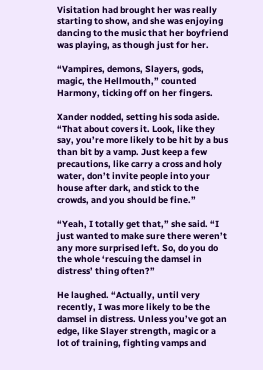Visitation had brought her was really starting to show, and she was enjoying dancing to the music that her boyfriend was playing, as though just for her.

“Vampires, demons, Slayers, gods, magic, the Hellmouth,” counted Harmony, ticking off on her fingers.

Xander nodded, setting his soda aside. “That about covers it. Look, like they say, you’re more likely to be hit by a bus than bit by a vamp. Just keep a few precautions, like carry a cross and holy water, don’t invite people into your house after dark, and stick to the crowds, and you should be fine.”

“Yeah, I totally get that,” she said. “I just wanted to make sure there weren’t any more surprised left. So, do you do the whole ‘rescuing the damsel in distress’ thing often?”

He laughed. “Actually, until very recently, I was more likely to be the damsel in distress. Unless you’ve got an edge, like Slayer strength, magic or a lot of training, fighting vamps and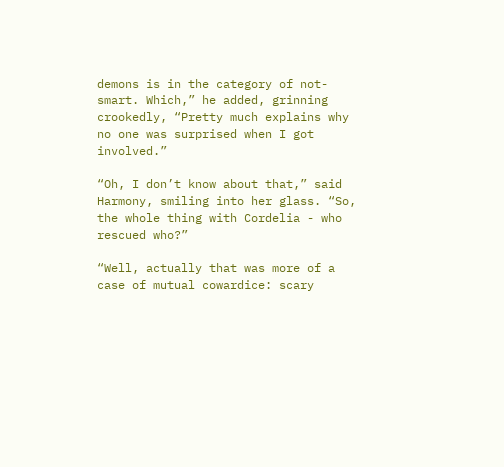demons is in the category of not-smart. Which,” he added, grinning crookedly, “Pretty much explains why no one was surprised when I got involved.”

“Oh, I don’t know about that,” said Harmony, smiling into her glass. “So, the whole thing with Cordelia - who rescued who?”

“Well, actually that was more of a case of mutual cowardice: scary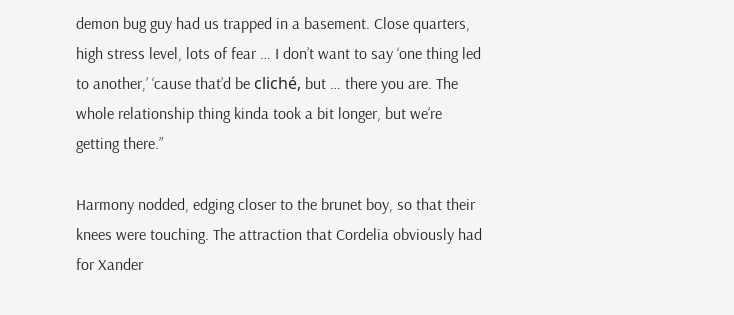demon bug guy had us trapped in a basement. Close quarters, high stress level, lots of fear … I don’t want to say ‘one thing led to another,’ ‘cause that’d be cliché, but … there you are. The whole relationship thing kinda took a bit longer, but we’re getting there.”

Harmony nodded, edging closer to the brunet boy, so that their knees were touching. The attraction that Cordelia obviously had for Xander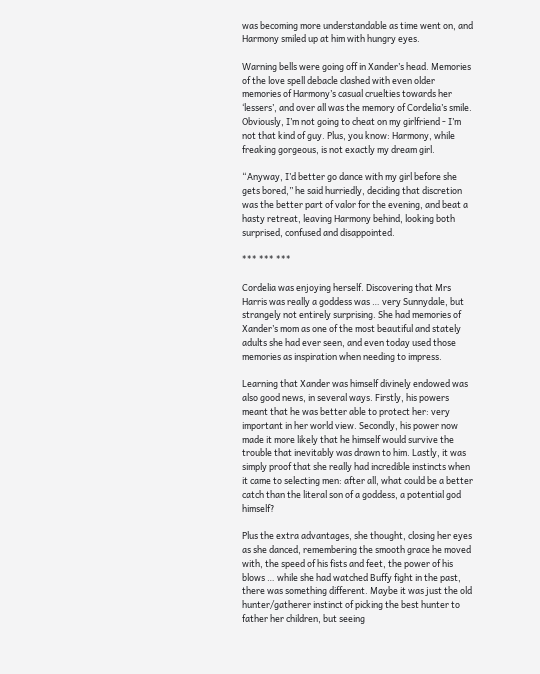was becoming more understandable as time went on, and Harmony smiled up at him with hungry eyes.

Warning bells were going off in Xander’s head. Memories of the love spell debacle clashed with even older memories of Harmony’s casual cruelties towards her ‘lessers’, and over all was the memory of Cordelia’s smile. Obviously, I’m not going to cheat on my girlfriend - I’m not that kind of guy. Plus, you know: Harmony, while freaking gorgeous, is not exactly my dream girl.

“Anyway, I’d better go dance with my girl before she gets bored,” he said hurriedly, deciding that discretion was the better part of valor for the evening, and beat a hasty retreat, leaving Harmony behind, looking both surprised, confused and disappointed.

*** *** ***

Cordelia was enjoying herself. Discovering that Mrs Harris was really a goddess was … very Sunnydale, but strangely not entirely surprising. She had memories of Xander’s mom as one of the most beautiful and stately adults she had ever seen, and even today used those memories as inspiration when needing to impress.

Learning that Xander was himself divinely endowed was also good news, in several ways. Firstly, his powers meant that he was better able to protect her: very important in her world view. Secondly, his power now made it more likely that he himself would survive the trouble that inevitably was drawn to him. Lastly, it was simply proof that she really had incredible instincts when it came to selecting men: after all, what could be a better catch than the literal son of a goddess, a potential god himself?

Plus the extra advantages, she thought, closing her eyes as she danced, remembering the smooth grace he moved with, the speed of his fists and feet, the power of his blows … while she had watched Buffy fight in the past, there was something different. Maybe it was just the old hunter/gatherer instinct of picking the best hunter to father her children, but seeing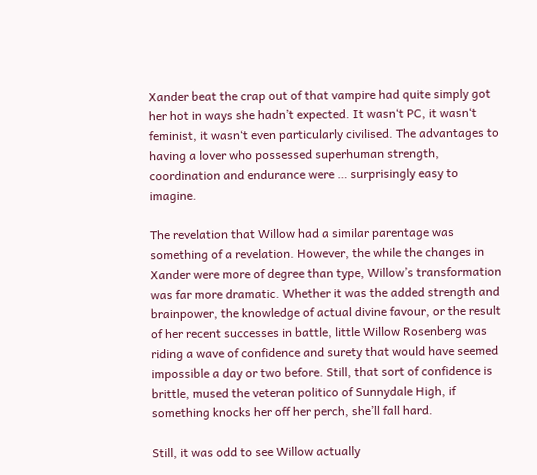Xander beat the crap out of that vampire had quite simply got her hot in ways she hadn’t expected. It wasn‘t PC, it wasn‘t feminist, it wasn‘t even particularly civilised. The advantages to having a lover who possessed superhuman strength, coordination and endurance were … surprisingly easy to imagine.

The revelation that Willow had a similar parentage was something of a revelation. However, the while the changes in Xander were more of degree than type, Willow’s transformation was far more dramatic. Whether it was the added strength and brainpower, the knowledge of actual divine favour, or the result of her recent successes in battle, little Willow Rosenberg was riding a wave of confidence and surety that would have seemed impossible a day or two before. Still, that sort of confidence is brittle, mused the veteran politico of Sunnydale High, if something knocks her off her perch, she’ll fall hard.

Still, it was odd to see Willow actually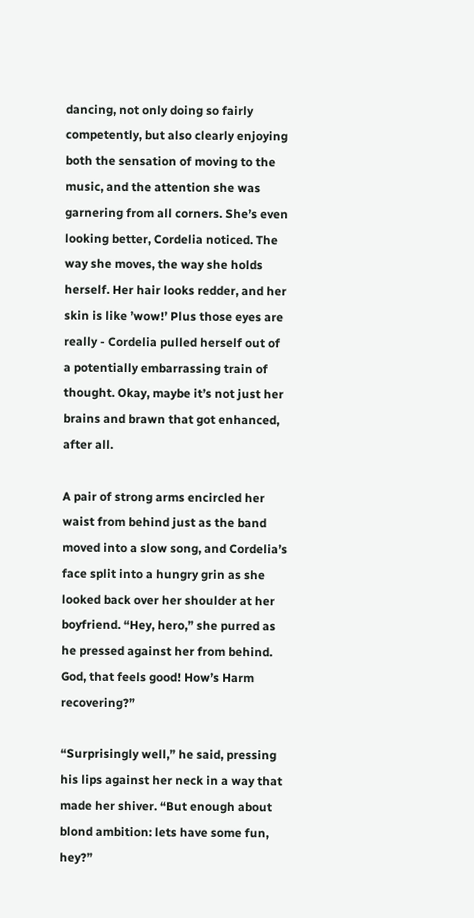dancing, not only doing so fairly competently, but also clearly enjoying both the sensation of moving to the music, and the attention she was garnering from all corners. She’s even looking better, Cordelia noticed. The way she moves, the way she holds herself. Her hair looks redder, and her skin is like ’wow!’ Plus those eyes are really - Cordelia pulled herself out of a potentially embarrassing train of thought. Okay, maybe it’s not just her brains and brawn that got enhanced, after all.

A pair of strong arms encircled her waist from behind just as the band moved into a slow song, and Cordelia’s face split into a hungry grin as she looked back over her shoulder at her boyfriend. “Hey, hero,” she purred as he pressed against her from behind. God, that feels good! How’s Harm recovering?”

“Surprisingly well,” he said, pressing his lips against her neck in a way that made her shiver. “But enough about blond ambition: lets have some fun, hey?”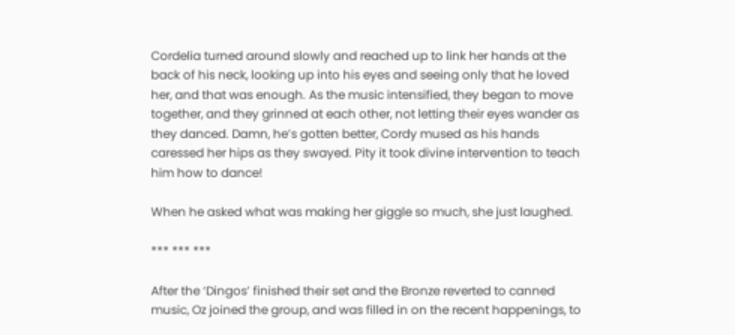Cordelia turned around slowly and reached up to link her hands at the back of his neck, looking up into his eyes and seeing only that he loved her, and that was enough. As the music intensified, they began to move together, and they grinned at each other, not letting their eyes wander as they danced. Damn, he’s gotten better, Cordy mused as his hands caressed her hips as they swayed. Pity it took divine intervention to teach him how to dance!

When he asked what was making her giggle so much, she just laughed.

*** *** ***

After the ‘Dingos’ finished their set and the Bronze reverted to canned music, Oz joined the group, and was filled in on the recent happenings, to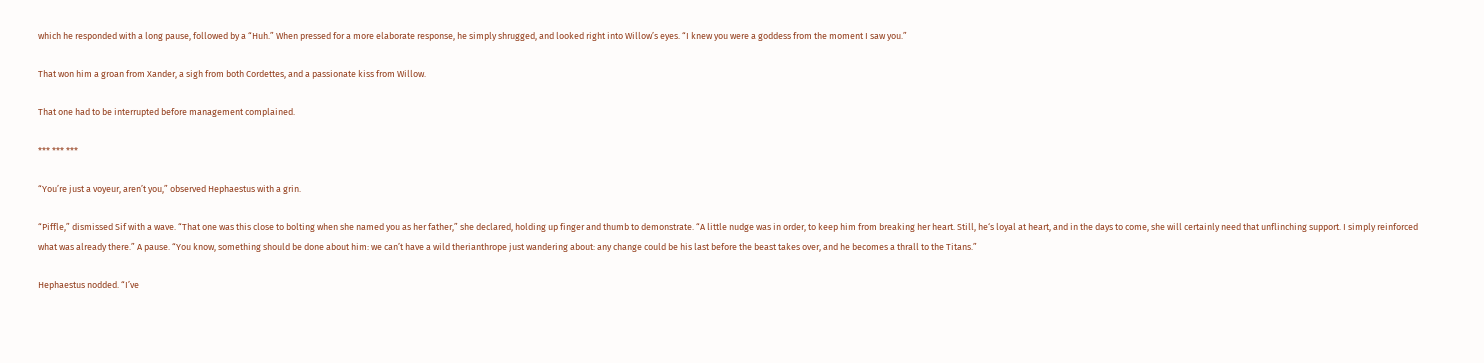which he responded with a long pause, followed by a “Huh.” When pressed for a more elaborate response, he simply shrugged, and looked right into Willow’s eyes. “I knew you were a goddess from the moment I saw you.”

That won him a groan from Xander, a sigh from both Cordettes, and a passionate kiss from Willow.

That one had to be interrupted before management complained.

*** *** ***

“You’re just a voyeur, aren’t you,” observed Hephaestus with a grin.

“Piffle,” dismissed Sif with a wave. “That one was this close to bolting when she named you as her father,” she declared, holding up finger and thumb to demonstrate. “A little nudge was in order, to keep him from breaking her heart. Still, he‘s loyal at heart, and in the days to come, she will certainly need that unflinching support. I simply reinforced what was already there.” A pause. “You know, something should be done about him: we can’t have a wild therianthrope just wandering about: any change could be his last before the beast takes over, and he becomes a thrall to the Titans.”

Hephaestus nodded. “I’ve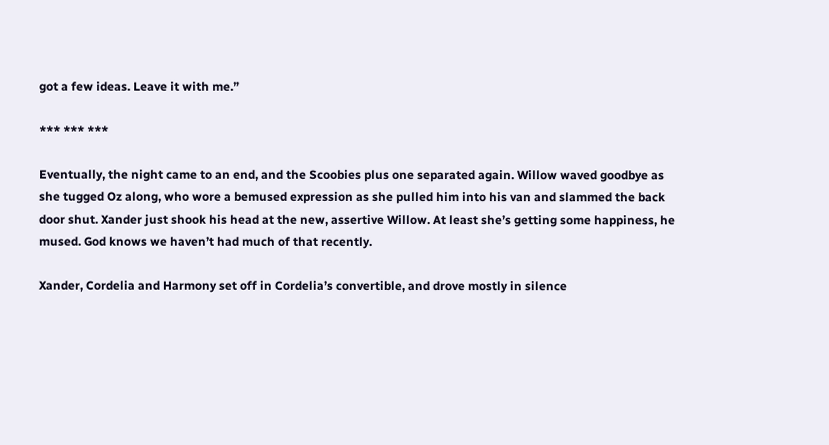got a few ideas. Leave it with me.”

*** *** ***

Eventually, the night came to an end, and the Scoobies plus one separated again. Willow waved goodbye as she tugged Oz along, who wore a bemused expression as she pulled him into his van and slammed the back door shut. Xander just shook his head at the new, assertive Willow. At least she’s getting some happiness, he mused. God knows we haven’t had much of that recently.

Xander, Cordelia and Harmony set off in Cordelia’s convertible, and drove mostly in silence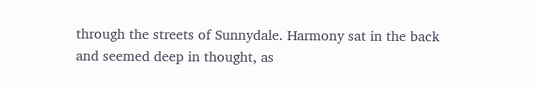through the streets of Sunnydale. Harmony sat in the back and seemed deep in thought, as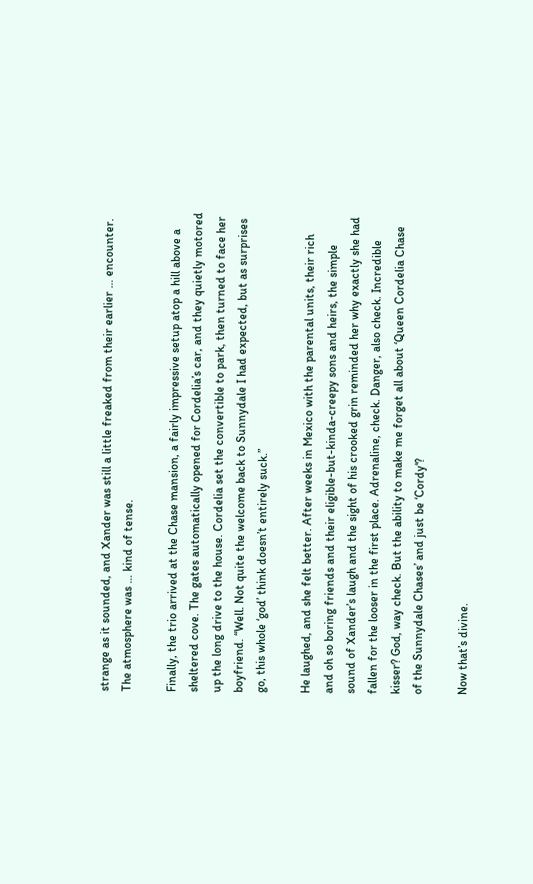strange as it sounded, and Xander was still a little freaked from their earlier … encounter. The atmosphere was … kind of tense.

Finally, the trio arrived at the Chase mansion, a fairly impressive setup atop a hill above a sheltered cove. The gates automatically opened for Cordelia’s car, and they quietly motored up the long drive to the house. Cordelia set the convertible to park, then turned to face her boyfriend. “Well. Not quite the welcome back to Sunnydale I had expected, but as surprises go, this whole ‘god’ think doesn’t entirely suck.”

He laughed, and she felt better. After weeks in Mexico with the parental units, their rich and oh so boring friends and their eligible-but-kinda-creepy sons and heirs, the simple sound of Xander’s laugh and the sight of his crooked grin reminded her why exactly she had fallen for the looser in the first place. Adrenaline, check. Danger, also check. Incredible kisser? God, way check. But the ability to make me forget all about ‘Queen Cordelia Chase of the Sunnydale Chases’ and just be ‘Cordy‘?

Now that’s divine.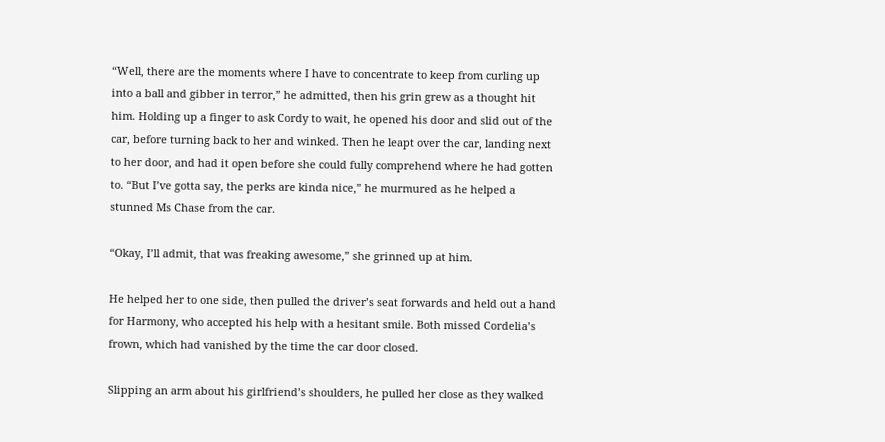“Well, there are the moments where I have to concentrate to keep from curling up into a ball and gibber in terror,” he admitted, then his grin grew as a thought hit him. Holding up a finger to ask Cordy to wait, he opened his door and slid out of the car, before turning back to her and winked. Then he leapt over the car, landing next to her door, and had it open before she could fully comprehend where he had gotten to. “But I’ve gotta say, the perks are kinda nice,” he murmured as he helped a stunned Ms Chase from the car.

“Okay, I’ll admit, that was freaking awesome,” she grinned up at him.

He helped her to one side, then pulled the driver’s seat forwards and held out a hand for Harmony, who accepted his help with a hesitant smile. Both missed Cordelia’s frown, which had vanished by the time the car door closed.

Slipping an arm about his girlfriend’s shoulders, he pulled her close as they walked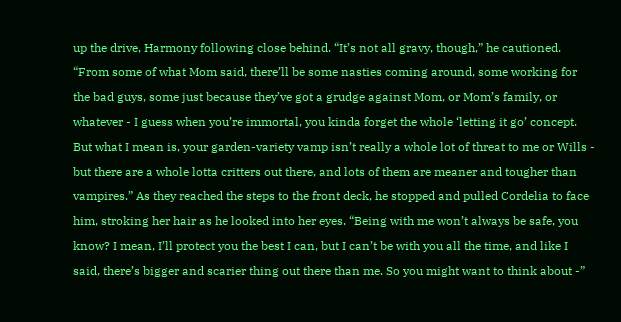up the drive, Harmony following close behind. “It’s not all gravy, though,” he cautioned. “From some of what Mom said, there’ll be some nasties coming around, some working for the bad guys, some just because they’ve got a grudge against Mom, or Mom’s family, or whatever - I guess when you’re immortal, you kinda forget the whole ‘letting it go’ concept. But what I mean is, your garden-variety vamp isn’t really a whole lot of threat to me or Wills - but there are a whole lotta critters out there, and lots of them are meaner and tougher than vampires.” As they reached the steps to the front deck, he stopped and pulled Cordelia to face him, stroking her hair as he looked into her eyes. “Being with me won’t always be safe, you know? I mean, I’ll protect you the best I can, but I can’t be with you all the time, and like I said, there’s bigger and scarier thing out there than me. So you might want to think about -”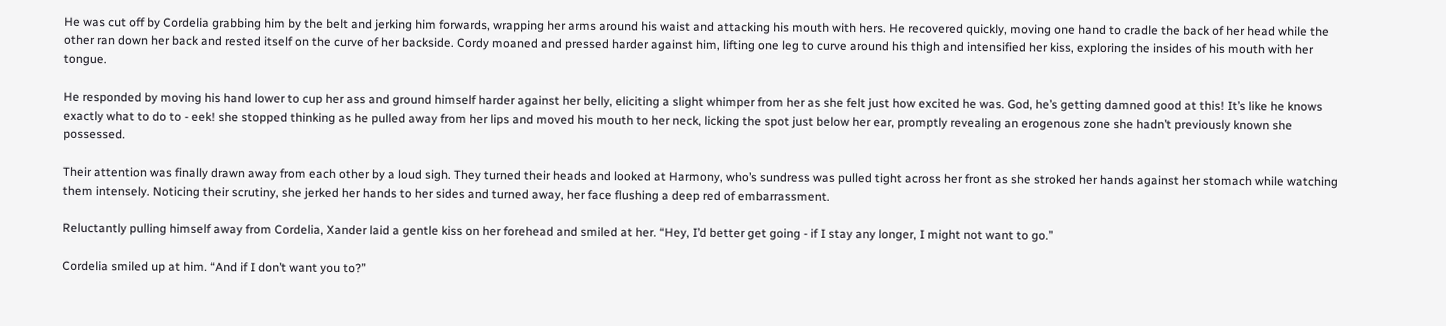He was cut off by Cordelia grabbing him by the belt and jerking him forwards, wrapping her arms around his waist and attacking his mouth with hers. He recovered quickly, moving one hand to cradle the back of her head while the other ran down her back and rested itself on the curve of her backside. Cordy moaned and pressed harder against him, lifting one leg to curve around his thigh and intensified her kiss, exploring the insides of his mouth with her tongue.

He responded by moving his hand lower to cup her ass and ground himself harder against her belly, eliciting a slight whimper from her as she felt just how excited he was. God, he’s getting damned good at this! It’s like he knows exactly what to do to - eek! she stopped thinking as he pulled away from her lips and moved his mouth to her neck, licking the spot just below her ear, promptly revealing an erogenous zone she hadn’t previously known she possessed.

Their attention was finally drawn away from each other by a loud sigh. They turned their heads and looked at Harmony, who’s sundress was pulled tight across her front as she stroked her hands against her stomach while watching them intensely. Noticing their scrutiny, she jerked her hands to her sides and turned away, her face flushing a deep red of embarrassment.

Reluctantly pulling himself away from Cordelia, Xander laid a gentle kiss on her forehead and smiled at her. “Hey, I’d better get going - if I stay any longer, I might not want to go.”

Cordelia smiled up at him. “And if I don’t want you to?”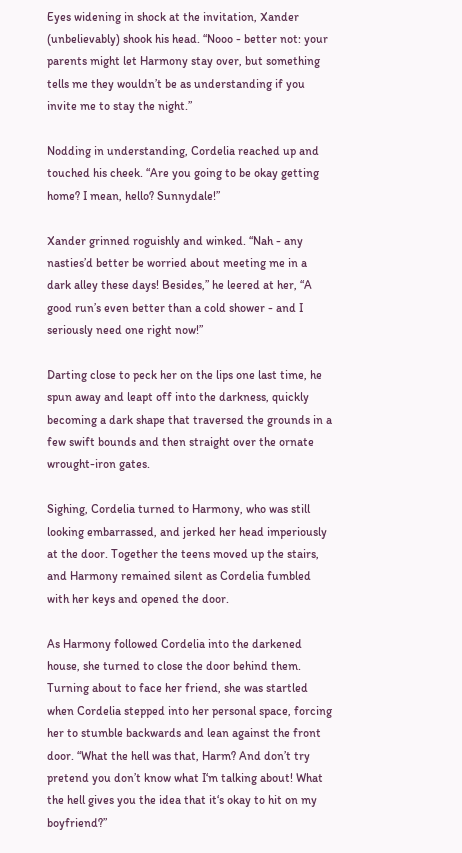Eyes widening in shock at the invitation, Xander (unbelievably) shook his head. “Nooo - better not: your parents might let Harmony stay over, but something tells me they wouldn’t be as understanding if you invite me to stay the night.”

Nodding in understanding, Cordelia reached up and touched his cheek. “Are you going to be okay getting home? I mean, hello? Sunnydale!”

Xander grinned roguishly and winked. “Nah - any nasties’d better be worried about meeting me in a dark alley these days! Besides,” he leered at her, “A good run’s even better than a cold shower - and I seriously need one right now!”

Darting close to peck her on the lips one last time, he spun away and leapt off into the darkness, quickly becoming a dark shape that traversed the grounds in a few swift bounds and then straight over the ornate wrought-iron gates.

Sighing, Cordelia turned to Harmony, who was still looking embarrassed, and jerked her head imperiously at the door. Together the teens moved up the stairs, and Harmony remained silent as Cordelia fumbled with her keys and opened the door.

As Harmony followed Cordelia into the darkened house, she turned to close the door behind them. Turning about to face her friend, she was startled when Cordelia stepped into her personal space, forcing her to stumble backwards and lean against the front door. “What the hell was that, Harm? And don’t try pretend you don’t know what I‘m talking about! What the hell gives you the idea that it‘s okay to hit on my boyfriend?”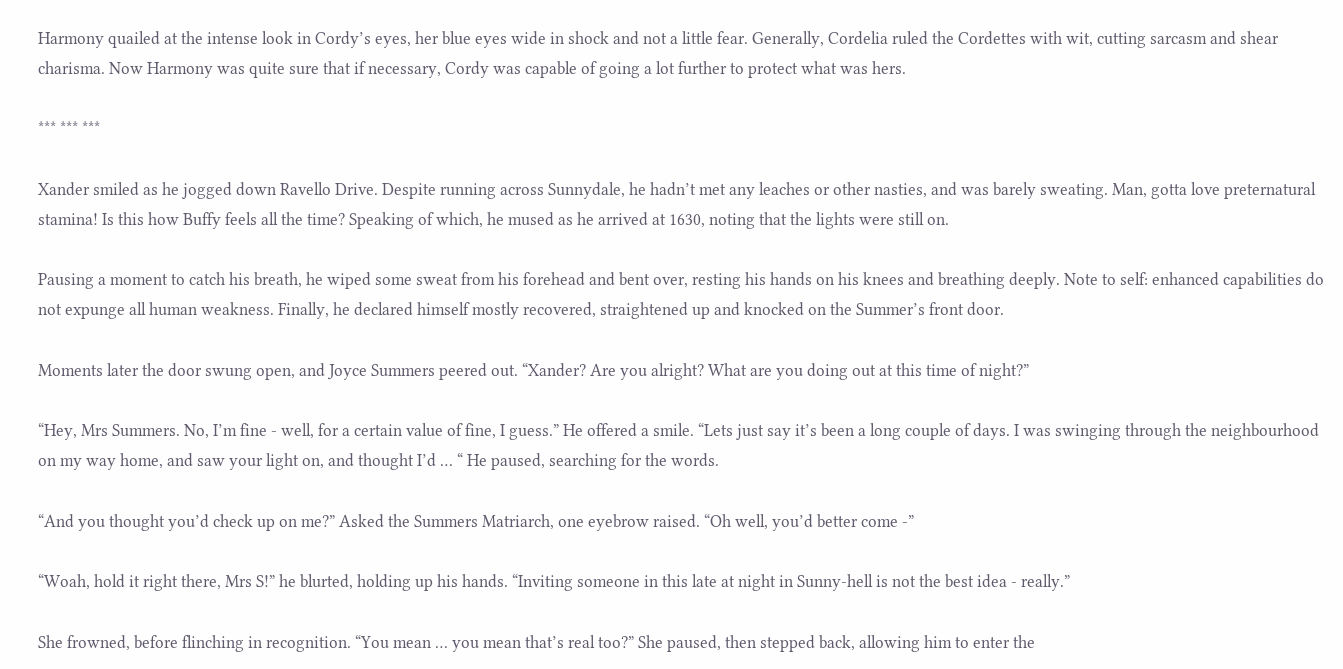Harmony quailed at the intense look in Cordy’s eyes, her blue eyes wide in shock and not a little fear. Generally, Cordelia ruled the Cordettes with wit, cutting sarcasm and shear charisma. Now Harmony was quite sure that if necessary, Cordy was capable of going a lot further to protect what was hers.

*** *** ***

Xander smiled as he jogged down Ravello Drive. Despite running across Sunnydale, he hadn’t met any leaches or other nasties, and was barely sweating. Man, gotta love preternatural stamina! Is this how Buffy feels all the time? Speaking of which, he mused as he arrived at 1630, noting that the lights were still on.

Pausing a moment to catch his breath, he wiped some sweat from his forehead and bent over, resting his hands on his knees and breathing deeply. Note to self: enhanced capabilities do not expunge all human weakness. Finally, he declared himself mostly recovered, straightened up and knocked on the Summer’s front door.

Moments later the door swung open, and Joyce Summers peered out. “Xander? Are you alright? What are you doing out at this time of night?”

“Hey, Mrs Summers. No, I’m fine - well, for a certain value of fine, I guess.” He offered a smile. “Lets just say it’s been a long couple of days. I was swinging through the neighbourhood on my way home, and saw your light on, and thought I’d … “ He paused, searching for the words.

“And you thought you’d check up on me?” Asked the Summers Matriarch, one eyebrow raised. “Oh well, you’d better come -”

“Woah, hold it right there, Mrs S!” he blurted, holding up his hands. “Inviting someone in this late at night in Sunny-hell is not the best idea - really.”

She frowned, before flinching in recognition. “You mean … you mean that’s real too?” She paused, then stepped back, allowing him to enter the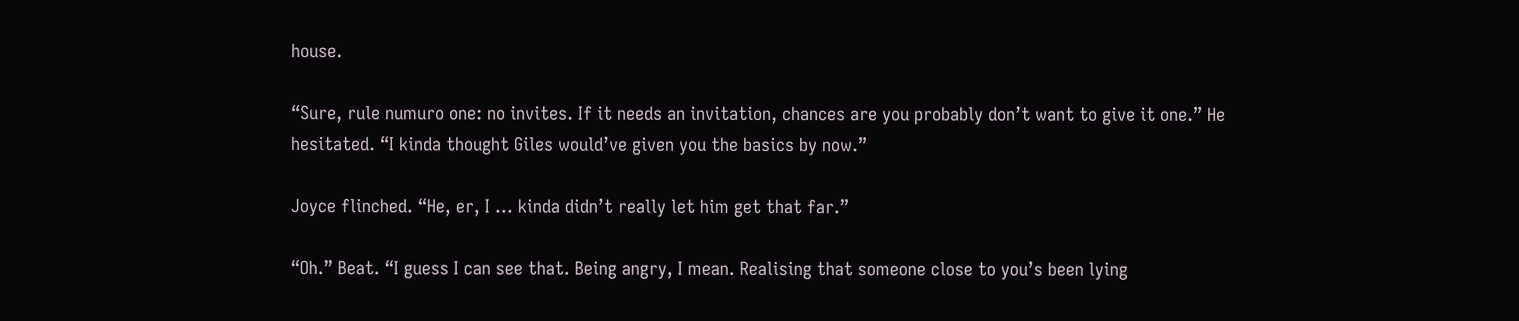house.

“Sure, rule numuro one: no invites. If it needs an invitation, chances are you probably don’t want to give it one.” He hesitated. “I kinda thought Giles would’ve given you the basics by now.”

Joyce flinched. “He, er, I … kinda didn’t really let him get that far.”

“Oh.” Beat. “I guess I can see that. Being angry, I mean. Realising that someone close to you’s been lying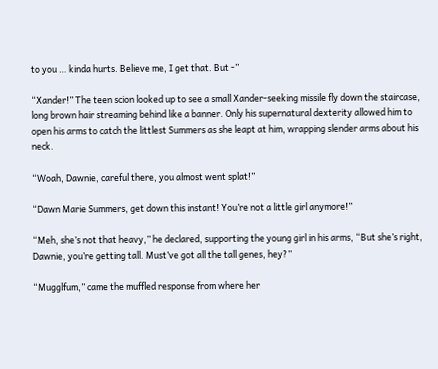to you … kinda hurts. Believe me, I get that. But -”

“Xander!” The teen scion looked up to see a small Xander-seeking missile fly down the staircase, long brown hair streaming behind like a banner. Only his supernatural dexterity allowed him to open his arms to catch the littlest Summers as she leapt at him, wrapping slender arms about his neck.

“Woah, Dawnie, careful there, you almost went splat!”

“Dawn Marie Summers, get down this instant! You’re not a little girl anymore!”

“Meh, she’s not that heavy,” he declared, supporting the young girl in his arms, “But she’s right, Dawnie, you’re getting tall. Must’ve got all the tall genes, hey?”

“Mugglfum,” came the muffled response from where her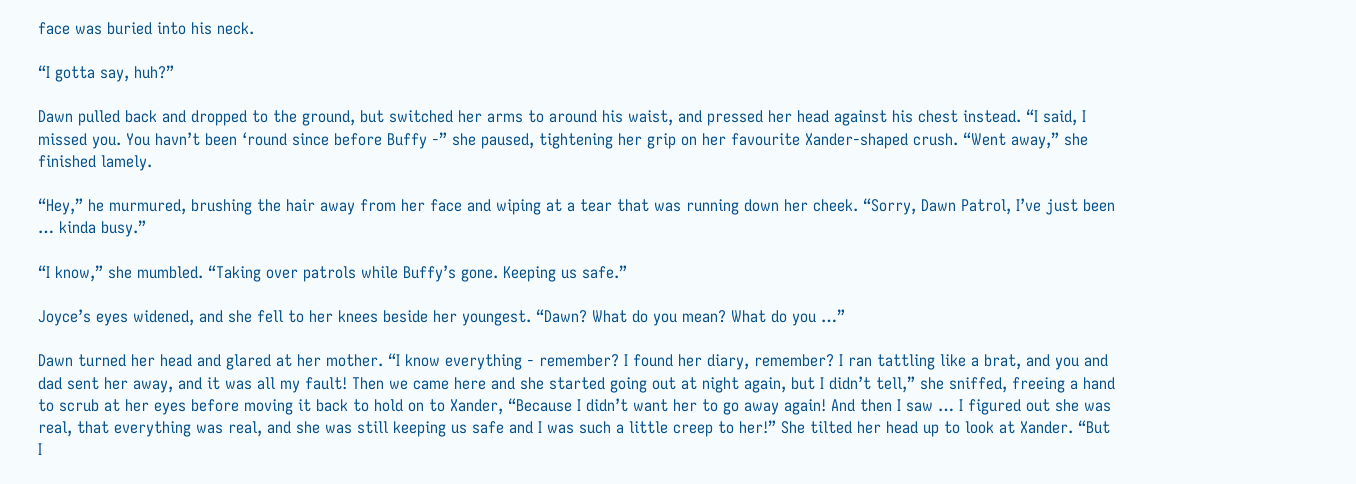face was buried into his neck.

“I gotta say, huh?”

Dawn pulled back and dropped to the ground, but switched her arms to around his waist, and pressed her head against his chest instead. “I said, I missed you. You havn’t been ‘round since before Buffy -” she paused, tightening her grip on her favourite Xander-shaped crush. “Went away,” she finished lamely.

“Hey,” he murmured, brushing the hair away from her face and wiping at a tear that was running down her cheek. “Sorry, Dawn Patrol, I’ve just been … kinda busy.”

“I know,” she mumbled. “Taking over patrols while Buffy’s gone. Keeping us safe.”

Joyce’s eyes widened, and she fell to her knees beside her youngest. “Dawn? What do you mean? What do you …”

Dawn turned her head and glared at her mother. “I know everything - remember? I found her diary, remember? I ran tattling like a brat, and you and dad sent her away, and it was all my fault! Then we came here and she started going out at night again, but I didn’t tell,” she sniffed, freeing a hand to scrub at her eyes before moving it back to hold on to Xander, “Because I didn’t want her to go away again! And then I saw … I figured out she was real, that everything was real, and she was still keeping us safe and I was such a little creep to her!” She tilted her head up to look at Xander. “But I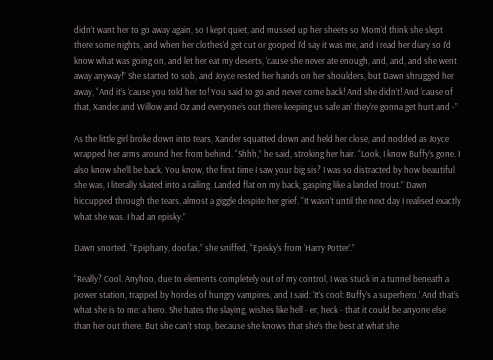didn’t want her to go away again, so I kept quiet, and mussed up her sheets so Mom’d think she slept there some nights, and when her clothes’d get cut or gooped I’d say it was me, and I read her diary so I’d know what was going on, and let her eat my deserts, ‘cause she never ate enough, and, and, and she went away anyway!” She started to sob, and Joyce rested her hands on her shoulders, but Dawn shrugged her away, “And it’s ‘cause you told her to! You said to go and never come back! And she didn’t! And ‘cause of that, Xander and Willow and Oz and everyone’s out there keeping us safe an’ they’re gonna get hurt and -”

As the little girl broke down into tears, Xander squatted down and held her close, and nodded as Joyce wrapped her arms around her from behind. “Shhh,” he said, stroking her hair. “Look, I know Buffy’s gone. I also know she’ll be back. You know, the first time I saw your big sis? I was so distracted by how beautiful she was, I literally skated into a railing. Landed flat on my back, gasping like a landed trout.” Dawn hiccupped through the tears, almost a giggle despite her grief. “It wasn’t until the next day I realised exactly what she was. I had an episky.”

Dawn snorted. “Epiphany, doofas,” she sniffed, “Episky’s from ‘Harry Potter’.”

“Really? Cool. Anyhoo, due to elements completely out of my control, I was stuck in a tunnel beneath a power station, trapped by hordes of hungry vampires, and I said: ‘It’s cool: Buffy’s a superhero.’ And that’s what she is to me: a hero. She hates the slaying, wishes like hell - er, heck - that it could be anyone else than her out there. But she can’t stop, because she knows that she’s the best at what she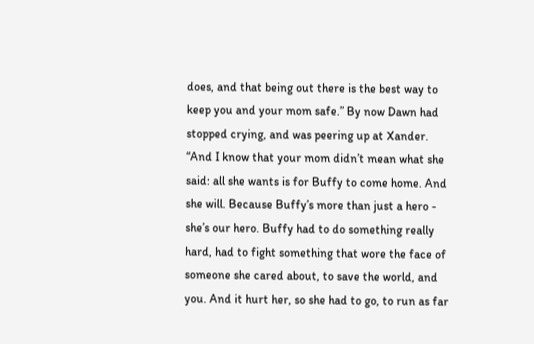does, and that being out there is the best way to keep you and your mom safe.” By now Dawn had stopped crying, and was peering up at Xander. “And I know that your mom didn’t mean what she said: all she wants is for Buffy to come home. And she will. Because Buffy’s more than just a hero - she’s our hero. Buffy had to do something really hard, had to fight something that wore the face of someone she cared about, to save the world, and you. And it hurt her, so she had to go, to run as far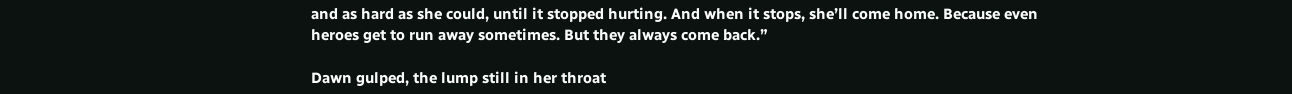and as hard as she could, until it stopped hurting. And when it stops, she’ll come home. Because even heroes get to run away sometimes. But they always come back.”

Dawn gulped, the lump still in her throat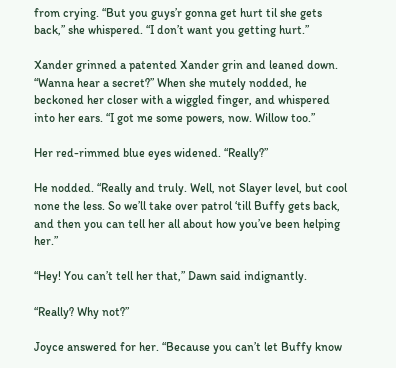from crying. “But you guys’r gonna get hurt til she gets back,” she whispered. “I don’t want you getting hurt.”

Xander grinned a patented Xander grin and leaned down. “Wanna hear a secret?” When she mutely nodded, he beckoned her closer with a wiggled finger, and whispered into her ears. “I got me some powers, now. Willow too.”

Her red-rimmed blue eyes widened. “Really?”

He nodded. “Really and truly. Well, not Slayer level, but cool none the less. So we’ll take over patrol ‘till Buffy gets back, and then you can tell her all about how you’ve been helping her.”

“Hey! You can’t tell her that,” Dawn said indignantly.

“Really? Why not?”

Joyce answered for her. “Because you can’t let Buffy know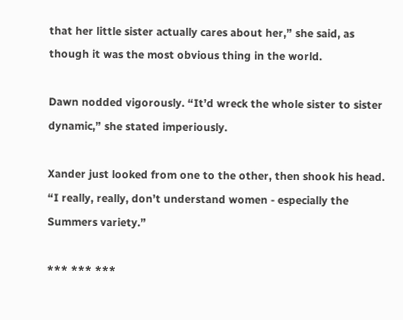that her little sister actually cares about her,” she said, as though it was the most obvious thing in the world.

Dawn nodded vigorously. “It’d wreck the whole sister to sister dynamic,” she stated imperiously.

Xander just looked from one to the other, then shook his head. “I really, really, don’t understand women - especially the Summers variety.”

*** *** ***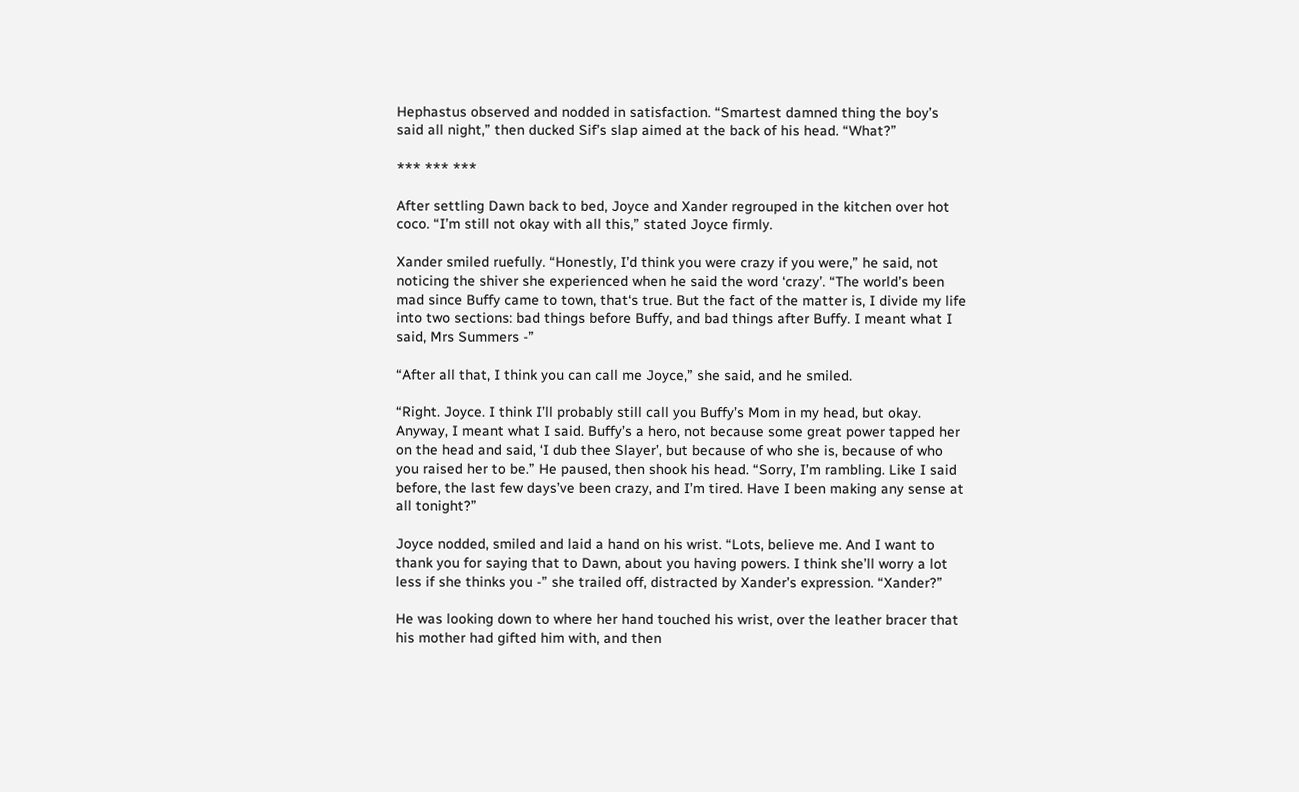Hephastus observed and nodded in satisfaction. “Smartest damned thing the boy’s said all night,” then ducked Sif’s slap aimed at the back of his head. “What?”

*** *** ***

After settling Dawn back to bed, Joyce and Xander regrouped in the kitchen over hot coco. “I’m still not okay with all this,” stated Joyce firmly.

Xander smiled ruefully. “Honestly, I’d think you were crazy if you were,” he said, not noticing the shiver she experienced when he said the word ‘crazy’. “The world’s been mad since Buffy came to town, that‘s true. But the fact of the matter is, I divide my life into two sections: bad things before Buffy, and bad things after Buffy. I meant what I said, Mrs Summers -”

“After all that, I think you can call me Joyce,” she said, and he smiled.

“Right. Joyce. I think I’ll probably still call you Buffy’s Mom in my head, but okay. Anyway, I meant what I said. Buffy’s a hero, not because some great power tapped her on the head and said, ‘I dub thee Slayer’, but because of who she is, because of who you raised her to be.” He paused, then shook his head. “Sorry, I’m rambling. Like I said before, the last few days’ve been crazy, and I’m tired. Have I been making any sense at all tonight?”

Joyce nodded, smiled and laid a hand on his wrist. “Lots, believe me. And I want to thank you for saying that to Dawn, about you having powers. I think she’ll worry a lot less if she thinks you -” she trailed off, distracted by Xander’s expression. “Xander?”

He was looking down to where her hand touched his wrist, over the leather bracer that his mother had gifted him with, and then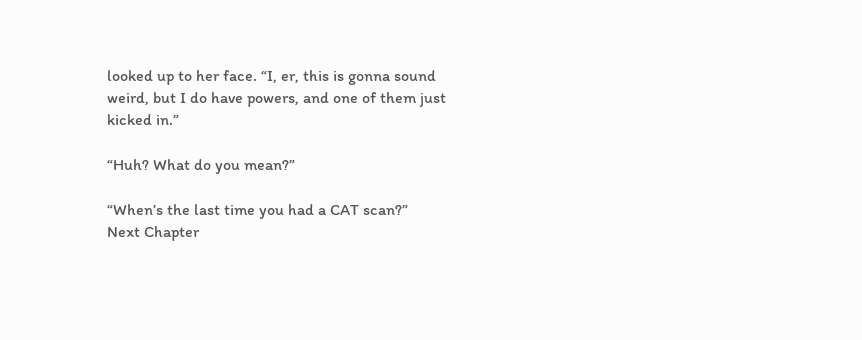looked up to her face. “I, er, this is gonna sound weird, but I do have powers, and one of them just kicked in.”

“Huh? What do you mean?”

“When’s the last time you had a CAT scan?”
Next Chapter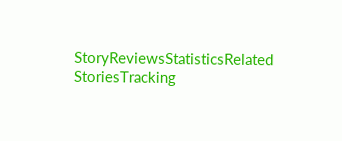StoryReviewsStatisticsRelated StoriesTracking